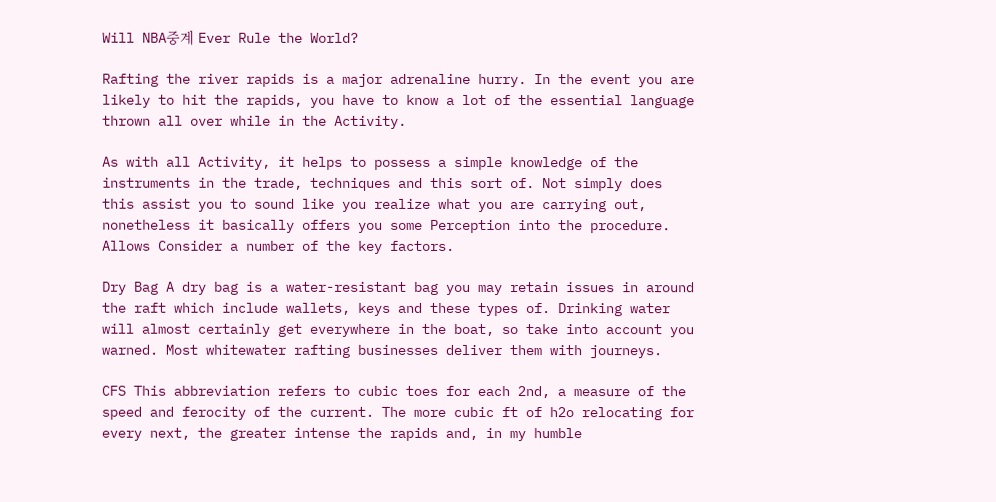Will NBA중계 Ever Rule the World?

Rafting the river rapids is a major adrenaline hurry. In the event you are likely to hit the rapids, you have to know a lot of the essential language thrown all over while in the Activity.

As with all Activity, it helps to possess a simple knowledge of the instruments in the trade, techniques and this sort of. Not simply does this assist you to sound like you realize what you are carrying out, nonetheless it basically offers you some Perception into the procedure. Allows Consider a number of the key factors.

Dry Bag A dry bag is a water-resistant bag you may retain issues in around the raft which include wallets, keys and these types of. Drinking water will almost certainly get everywhere in the boat, so take into account you warned. Most whitewater rafting businesses deliver them with journeys.

CFS This abbreviation refers to cubic toes for each 2nd, a measure of the speed and ferocity of the current. The more cubic ft of h2o relocating for every next, the greater intense the rapids and, in my humble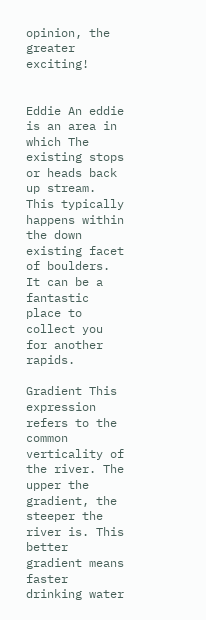opinion, the greater exciting!


Eddie An eddie is an area in which The existing stops or heads back up stream. This typically happens within the down existing facet of boulders. It can be a fantastic place to collect you for another rapids.

Gradient This expression refers to the common verticality of the river. The upper the gradient, the steeper the river is. This better gradient means faster drinking water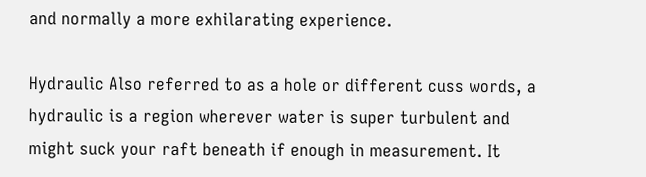and normally a more exhilarating experience.

Hydraulic Also referred to as a hole or different cuss words, a hydraulic is a region wherever water is super turbulent and might suck your raft beneath if enough in measurement. It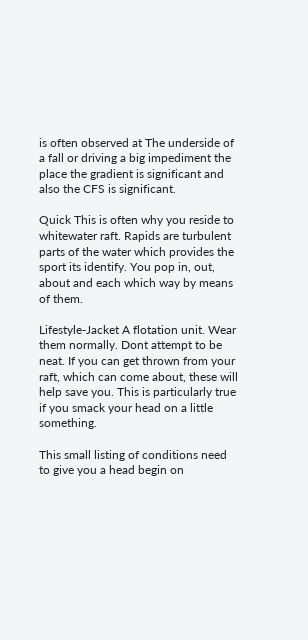is often observed at The underside of a fall or driving a big impediment the place the gradient is significant and also the CFS is significant.

Quick This is often why you reside to whitewater raft. Rapids are turbulent parts of the water which provides the sport its identify. You pop in, out, about and each which way by means of them.

Lifestyle-Jacket A flotation unit. Wear them normally. Dont attempt to be neat. If you can get thrown from your raft, which can come about, these will help save you. This is particularly true if you smack your head on a little something.

This small listing of conditions need to give you a head begin on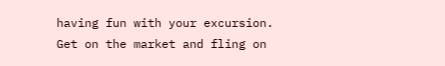having fun with your excursion. Get on the market and fling on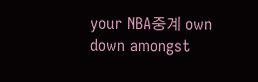your NBA중계 own down amongst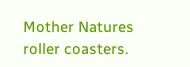Mother Natures roller coasters.